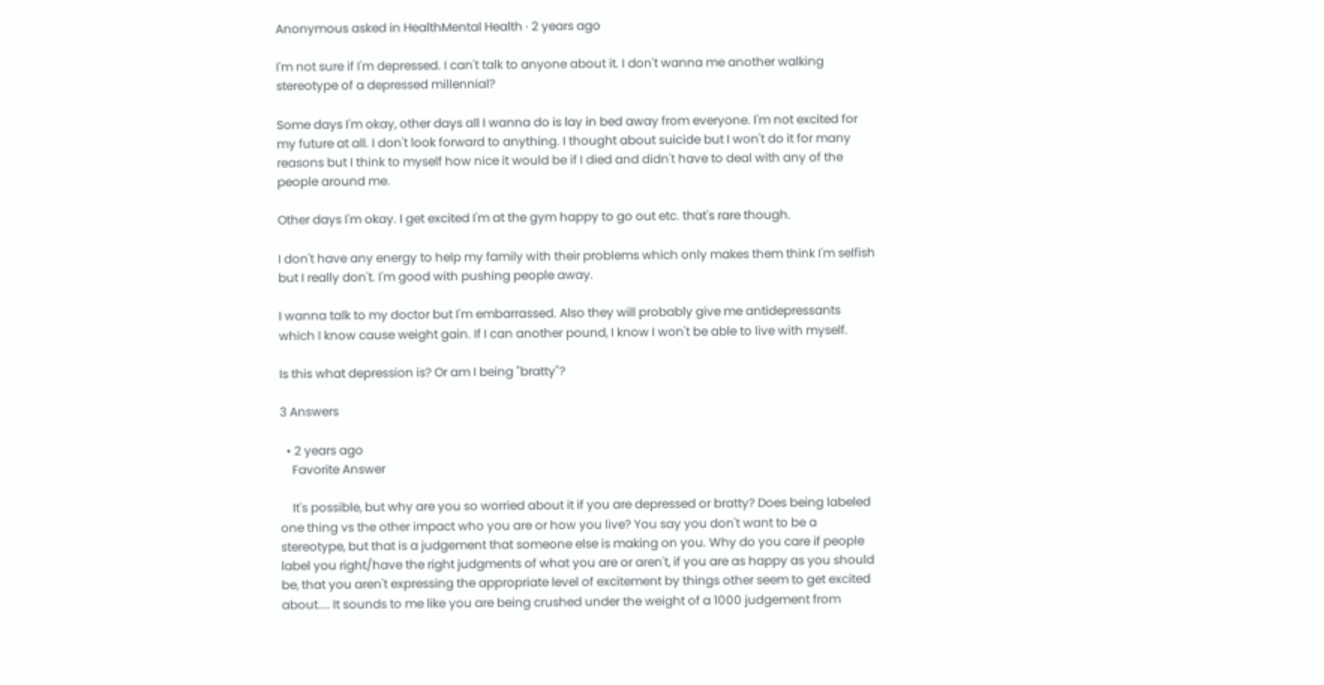Anonymous asked in HealthMental Health · 2 years ago

I'm not sure if I'm depressed. I can't talk to anyone about it. I don't wanna me another walking stereotype of a depressed millennial?

Some days I'm okay, other days all I wanna do is lay in bed away from everyone. I'm not excited for my future at all. I don't look forward to anything. I thought about suicide but I won't do it for many reasons but I think to myself how nice it would be if I died and didn't have to deal with any of the people around me.

Other days I'm okay. I get excited I'm at the gym happy to go out etc. that's rare though.

I don't have any energy to help my family with their problems which only makes them think I'm selfish but I really don't. I'm good with pushing people away.

I wanna talk to my doctor but I'm embarrassed. Also they will probably give me antidepressants which I know cause weight gain. If I can another pound, I know I won't be able to live with myself.

Is this what depression is? Or am I being "bratty"?

3 Answers

  • 2 years ago
    Favorite Answer

    It's possible, but why are you so worried about it if you are depressed or bratty? Does being labeled one thing vs the other impact who you are or how you live? You say you don't want to be a stereotype, but that is a judgement that someone else is making on you. Why do you care if people label you right/have the right judgments of what you are or aren't, if you are as happy as you should be, that you aren't expressing the appropriate level of excitement by things other seem to get excited about.... It sounds to me like you are being crushed under the weight of a 1000 judgement from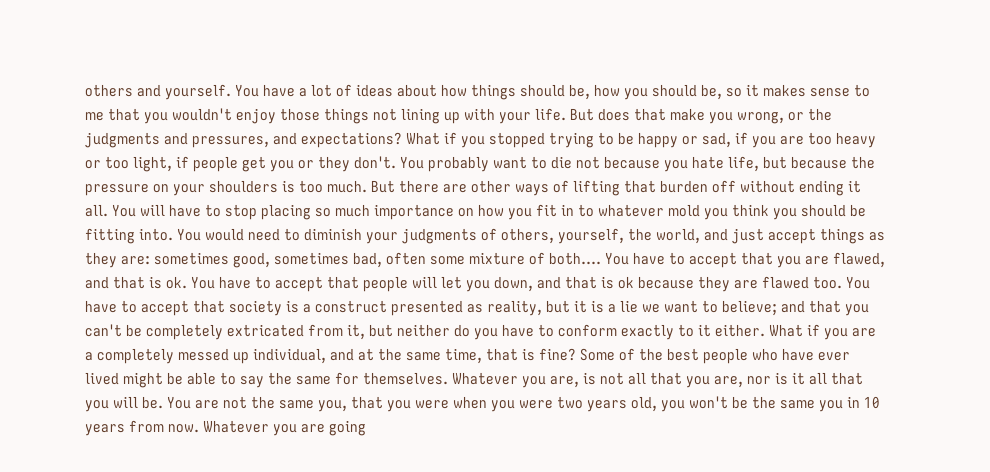others and yourself. You have a lot of ideas about how things should be, how you should be, so it makes sense to me that you wouldn't enjoy those things not lining up with your life. But does that make you wrong, or the judgments and pressures, and expectations? What if you stopped trying to be happy or sad, if you are too heavy or too light, if people get you or they don't. You probably want to die not because you hate life, but because the pressure on your shoulders is too much. But there are other ways of lifting that burden off without ending it all. You will have to stop placing so much importance on how you fit in to whatever mold you think you should be fitting into. You would need to diminish your judgments of others, yourself, the world, and just accept things as they are: sometimes good, sometimes bad, often some mixture of both.... You have to accept that you are flawed, and that is ok. You have to accept that people will let you down, and that is ok because they are flawed too. You have to accept that society is a construct presented as reality, but it is a lie we want to believe; and that you can't be completely extricated from it, but neither do you have to conform exactly to it either. What if you are a completely messed up individual, and at the same time, that is fine? Some of the best people who have ever lived might be able to say the same for themselves. Whatever you are, is not all that you are, nor is it all that you will be. You are not the same you, that you were when you were two years old, you won't be the same you in 10 years from now. Whatever you are going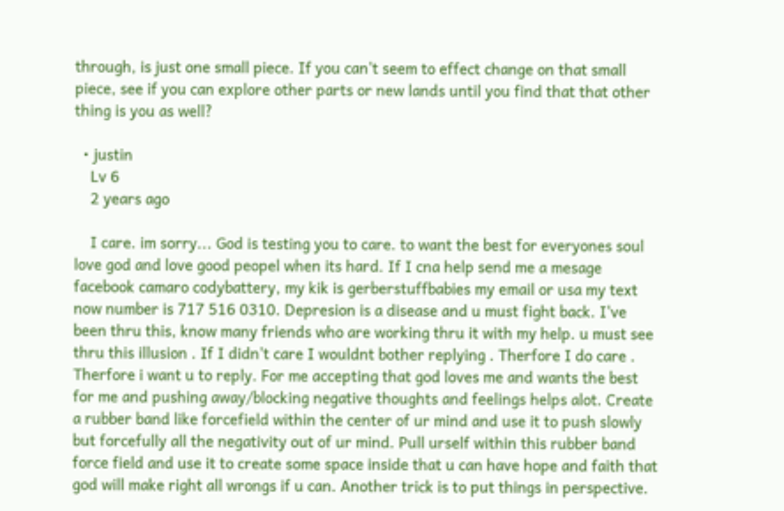through, is just one small piece. If you can't seem to effect change on that small piece, see if you can explore other parts or new lands until you find that that other thing is you as well?

  • justin
    Lv 6
    2 years ago

    I care. im sorry... God is testing you to care. to want the best for everyones soul love god and love good peopel when its hard. If I cna help send me a mesage facebook camaro codybattery, my kik is gerberstuffbabies my email or usa my text now number is 717 516 0310. Depresion is a disease and u must fight back. I've been thru this, know many friends who are working thru it with my help. u must see thru this illusion . If I didn't care I wouldnt bother replying . Therfore I do care . Therfore i want u to reply. For me accepting that god loves me and wants the best for me and pushing away/blocking negative thoughts and feelings helps alot. Create a rubber band like forcefield within the center of ur mind and use it to push slowly but forcefully all the negativity out of ur mind. Pull urself within this rubber band force field and use it to create some space inside that u can have hope and faith that god will make right all wrongs if u can. Another trick is to put things in perspective.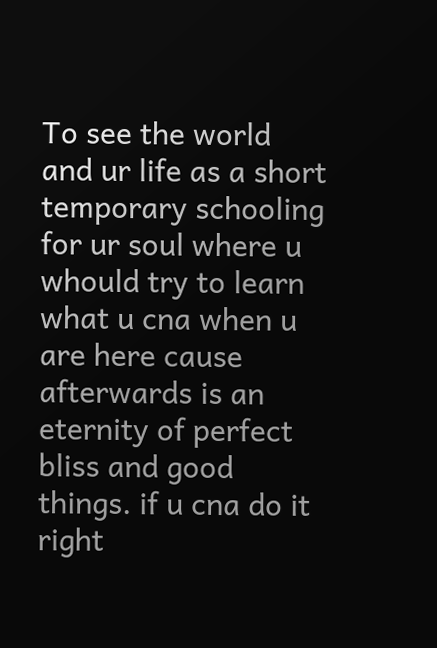To see the world and ur life as a short temporary schooling for ur soul where u whould try to learn what u cna when u are here cause afterwards is an eternity of perfect bliss and good things. if u cna do it right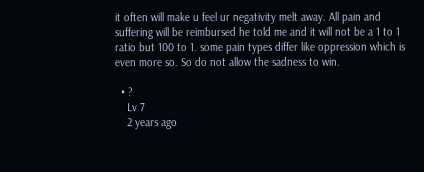it often will make u feel ur negativity melt away. All pain and suffering will be reimbursed he told me and it will not be a 1 to 1 ratio but 100 to 1. some pain types differ like oppression which is even more so. So do not allow the sadness to win.

  • ?
    Lv 7
    2 years ago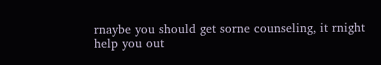rnaybe you should get sorne counseling, it rnight help you out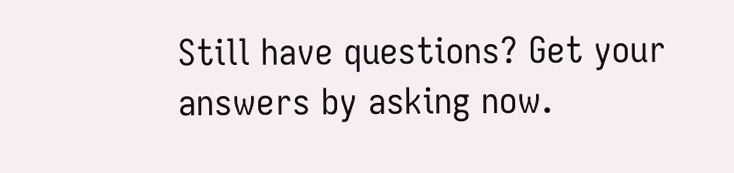Still have questions? Get your answers by asking now.